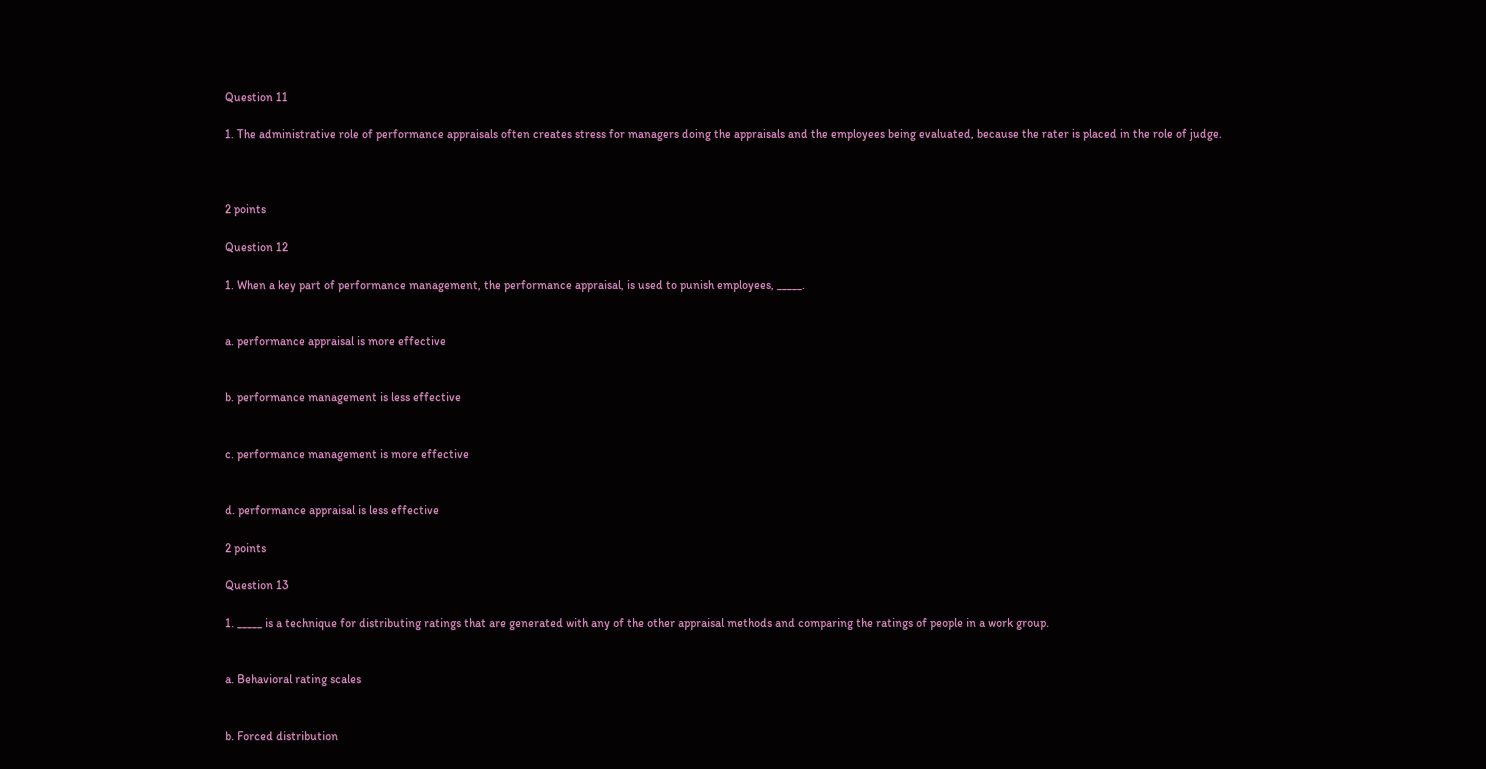Question 11

1. The administrative role of performance appraisals often creates stress for managers doing the appraisals and the employees being evaluated, because the rater is placed in the role of judge.



2 points

Question 12

1. When a key part of performance management, the performance appraisal, is used to punish employees, _____.


a. performance appraisal is more effective


b. performance management is less effective


c. performance management is more effective


d. performance appraisal is less effective

2 points

Question 13

1. _____ is a technique for distributing ratings that are generated with any of the other appraisal methods and comparing the ratings of people in a work group.


a. Behavioral rating scales


b. Forced distribution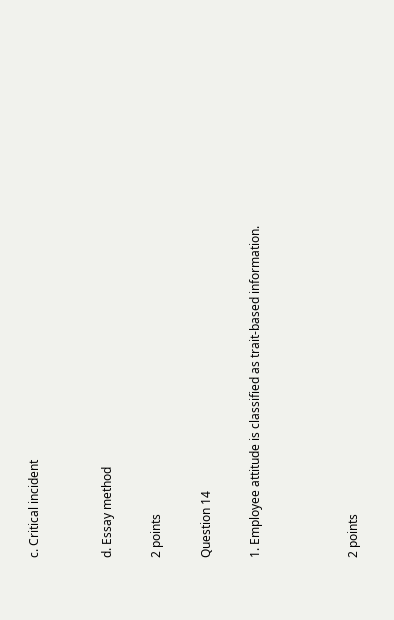c. Critical incident


d. Essay method

2 points

Question 14

1. Employee attitude is classified as trait-based information.



2 points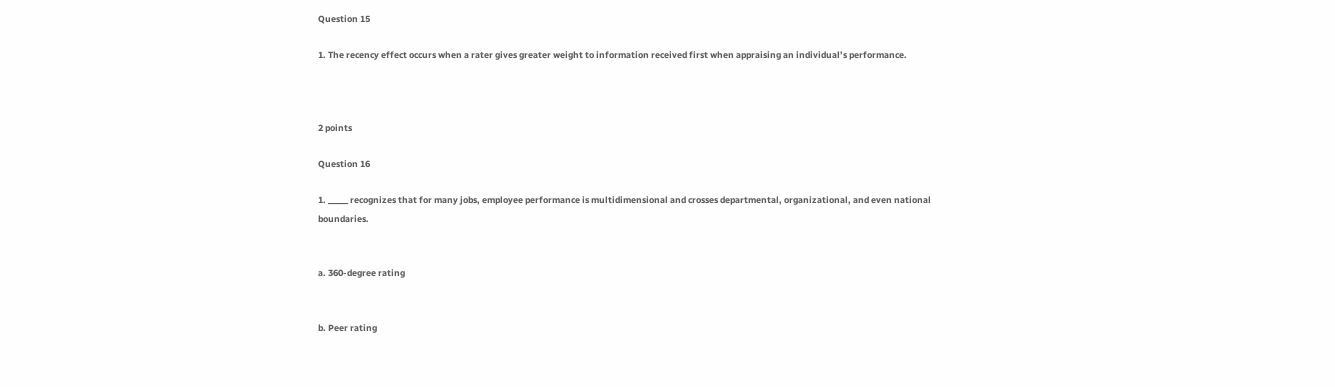Question 15

1. The recency effect occurs when a rater gives greater weight to information received first when appraising an individual’s performance.



2 points

Question 16

1. _____ recognizes that for many jobs, employee performance is multidimensional and crosses departmental, organizational, and even national boundaries.


a. 360-degree rating


b. Peer rating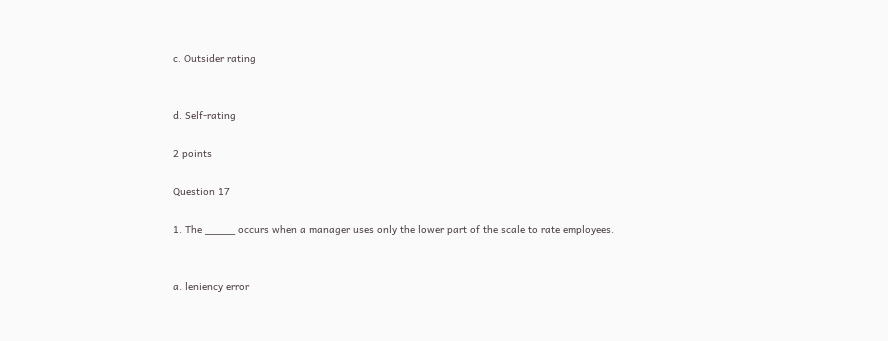c. Outsider rating


d. Self-rating

2 points

Question 17

1. The _____ occurs when a manager uses only the lower part of the scale to rate employees.


a. leniency error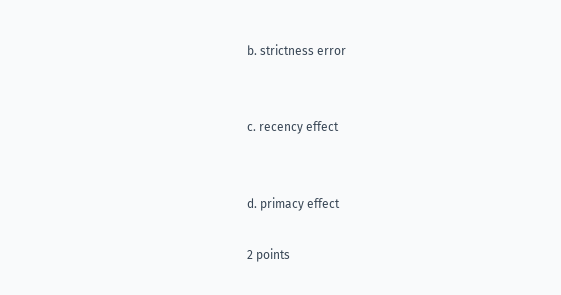b. strictness error


c. recency effect


d. primacy effect

2 points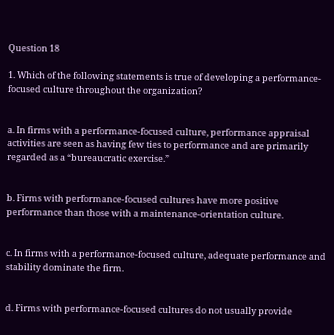Question 18

1. Which of the following statements is true of developing a performance-focused culture throughout the organization?


a. In firms with a performance-focused culture, performance appraisal activities are seen as having few ties to performance and are primarily regarded as a “bureaucratic exercise.”


b. Firms with performance-focused cultures have more positive performance than those with a maintenance-orientation culture.


c. In firms with a performance-focused culture, adequate performance and stability dominate the firm.


d. Firms with performance-focused cultures do not usually provide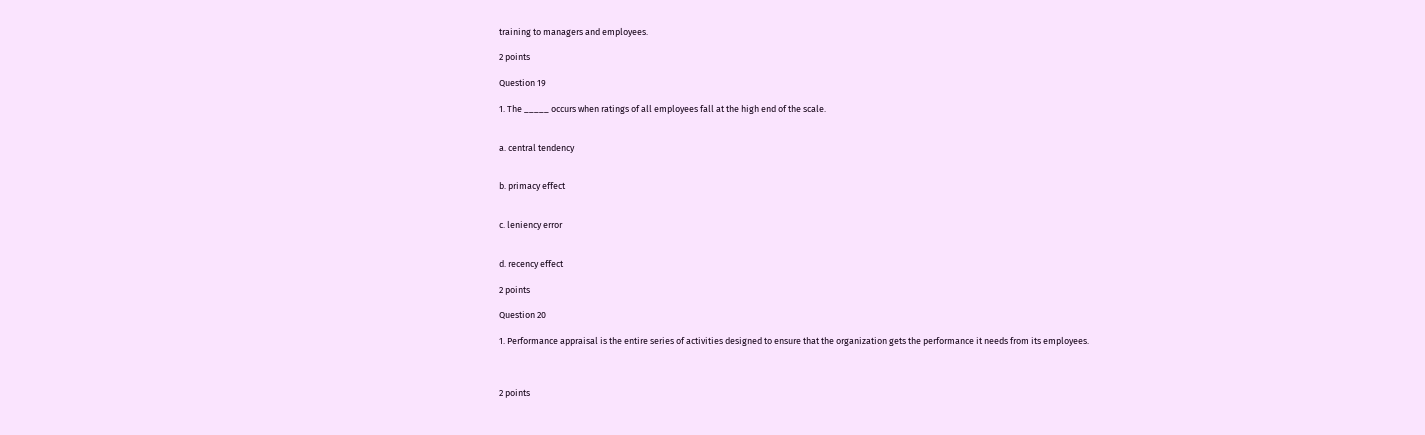training to managers and employees.

2 points

Question 19

1. The _____ occurs when ratings of all employees fall at the high end of the scale.


a. central tendency


b. primacy effect


c. leniency error


d. recency effect

2 points

Question 20

1. Performance appraisal is the entire series of activities designed to ensure that the organization gets the performance it needs from its employees.



2 points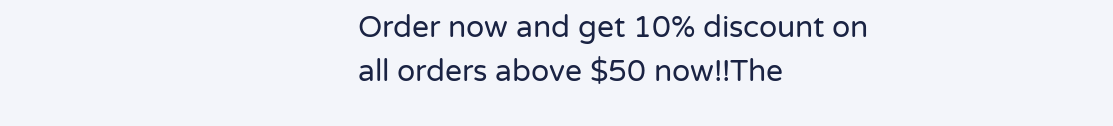Order now and get 10% discount on all orders above $50 now!!The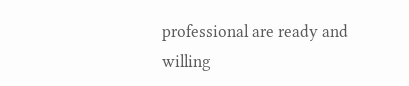professional are ready and willing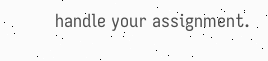handle your assignment.